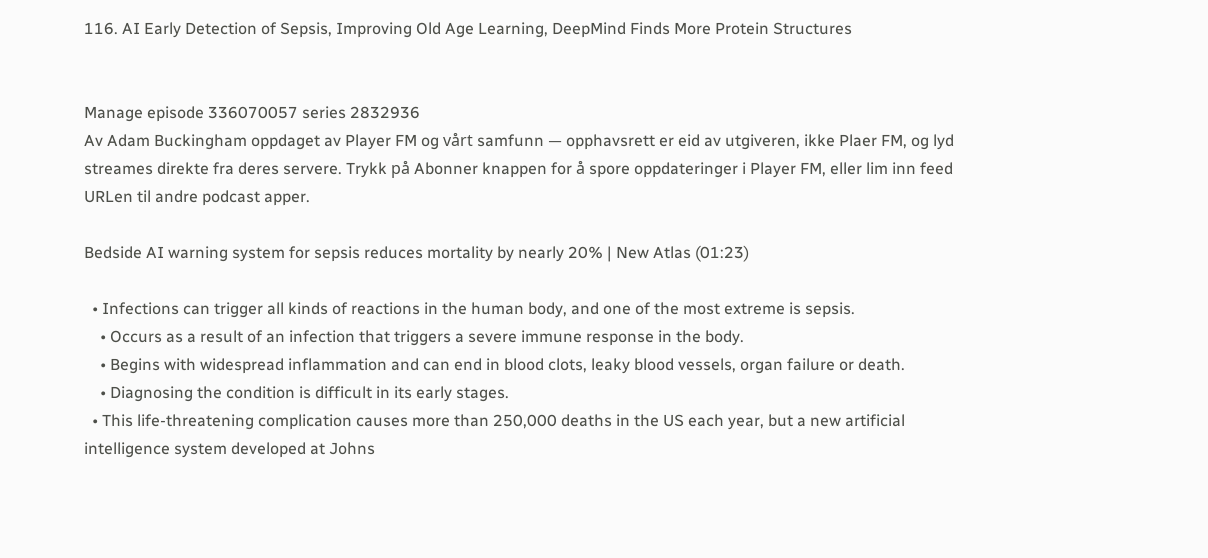116. AI Early Detection of Sepsis, Improving Old Age Learning, DeepMind Finds More Protein Structures


Manage episode 336070057 series 2832936
Av Adam Buckingham oppdaget av Player FM og vårt samfunn — opphavsrett er eid av utgiveren, ikke Plaer FM, og lyd streames direkte fra deres servere. Trykk på Abonner knappen for å spore oppdateringer i Player FM, eller lim inn feed URLen til andre podcast apper.

Bedside AI warning system for sepsis reduces mortality by nearly 20% | New Atlas (01:23)

  • Infections can trigger all kinds of reactions in the human body, and one of the most extreme is sepsis.
    • Occurs as a result of an infection that triggers a severe immune response in the body.
    • Begins with widespread inflammation and can end in blood clots, leaky blood vessels, organ failure or death.
    • Diagnosing the condition is difficult in its early stages.
  • This life-threatening complication causes more than 250,000 deaths in the US each year, but a new artificial intelligence system developed at Johns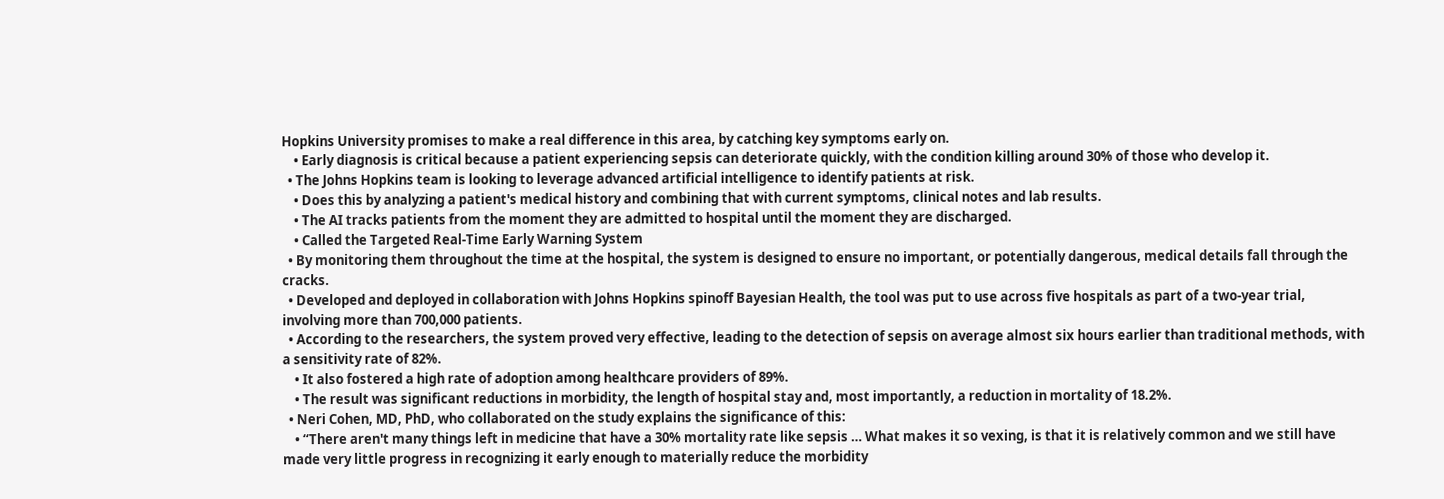Hopkins University promises to make a real difference in this area, by catching key symptoms early on.
    • Early diagnosis is critical because a patient experiencing sepsis can deteriorate quickly, with the condition killing around 30% of those who develop it.
  • The Johns Hopkins team is looking to leverage advanced artificial intelligence to identify patients at risk.
    • Does this by analyzing a patient's medical history and combining that with current symptoms, clinical notes and lab results.
    • The AI tracks patients from the moment they are admitted to hospital until the moment they are discharged.
    • Called the Targeted Real-Time Early Warning System
  • By monitoring them throughout the time at the hospital, the system is designed to ensure no important, or potentially dangerous, medical details fall through the cracks.
  • Developed and deployed in collaboration with Johns Hopkins spinoff Bayesian Health, the tool was put to use across five hospitals as part of a two-year trial, involving more than 700,000 patients.
  • According to the researchers, the system proved very effective, leading to the detection of sepsis on average almost six hours earlier than traditional methods, with a sensitivity rate of 82%.
    • It also fostered a high rate of adoption among healthcare providers of 89%.
    • The result was significant reductions in morbidity, the length of hospital stay and, most importantly, a reduction in mortality of 18.2%.
  • Neri Cohen, MD, PhD, who collaborated on the study explains the significance of this:
    • “There aren't many things left in medicine that have a 30% mortality rate like sepsis … What makes it so vexing, is that it is relatively common and we still have made very little progress in recognizing it early enough to materially reduce the morbidity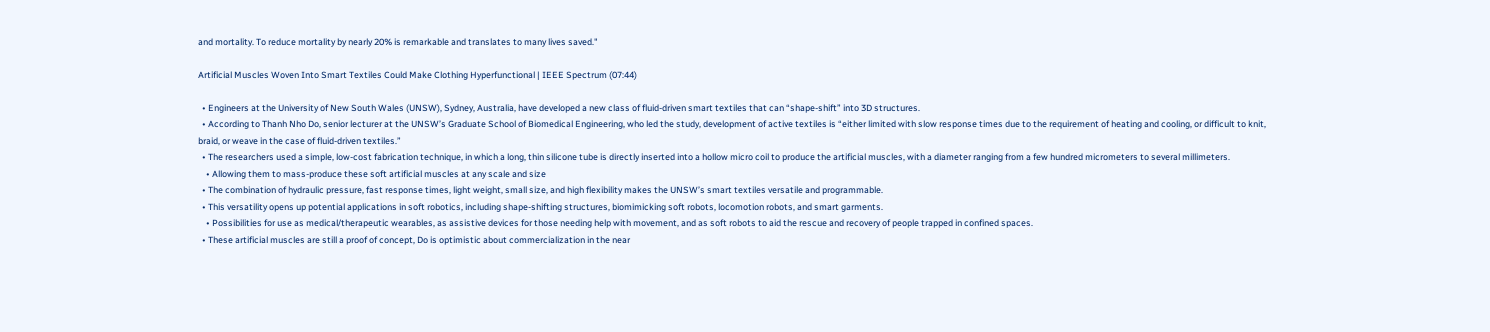and mortality. To reduce mortality by nearly 20% is remarkable and translates to many lives saved."

Artificial Muscles Woven Into Smart Textiles Could Make Clothing Hyperfunctional | IEEE Spectrum (07:44)

  • Engineers at the University of New South Wales (UNSW), Sydney, Australia, have developed a new class of fluid-driven smart textiles that can “shape-shift” into 3D structures.
  • According to Thanh Nho Do, senior lecturer at the UNSW’s Graduate School of Biomedical Engineering, who led the study, development of active textiles is “either limited with slow response times due to the requirement of heating and cooling, or difficult to knit, braid, or weave in the case of fluid-driven textiles.”
  • The researchers used a simple, low-cost fabrication technique, in which a long, thin silicone tube is directly inserted into a hollow micro coil to produce the artificial muscles, with a diameter ranging from a few hundred micrometers to several millimeters.
    • Allowing them to mass-produce these soft artificial muscles at any scale and size
  • The combination of hydraulic pressure, fast response times, light weight, small size, and high flexibility makes the UNSW’s smart textiles versatile and programmable.
  • This versatility opens up potential applications in soft robotics, including shape-shifting structures, biomimicking soft robots, locomotion robots, and smart garments.
    • Possibilities for use as medical/therapeutic wearables, as assistive devices for those needing help with movement, and as soft robots to aid the rescue and recovery of people trapped in confined spaces.
  • These artificial muscles are still a proof of concept, Do is optimistic about commercialization in the near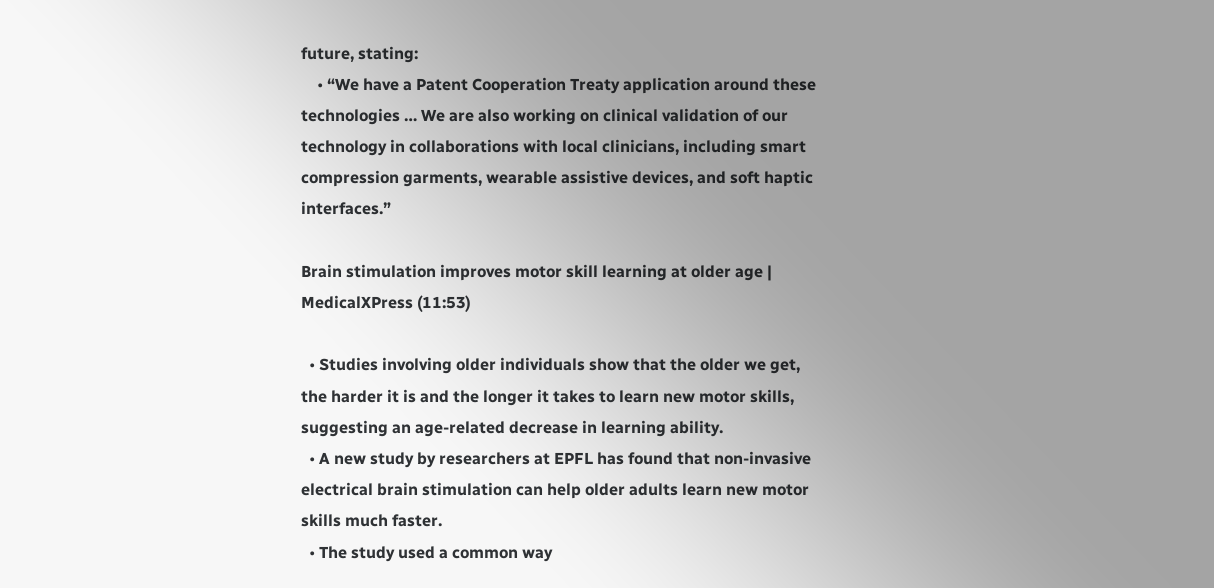future, stating:
    • “We have a Patent Cooperation Treaty application around these technologies … We are also working on clinical validation of our technology in collaborations with local clinicians, including smart compression garments, wearable assistive devices, and soft haptic interfaces.”

Brain stimulation improves motor skill learning at older age | MedicalXPress (11:53)

  • Studies involving older individuals show that the older we get, the harder it is and the longer it takes to learn new motor skills, suggesting an age-related decrease in learning ability.
  • A new study by researchers at EPFL has found that non-invasive electrical brain stimulation can help older adults learn new motor skills much faster.
  • The study used a common way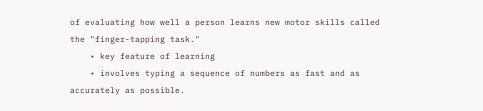of evaluating how well a person learns new motor skills called the "finger-tapping task."
    • key feature of learning
    • involves typing a sequence of numbers as fast and as accurately as possible.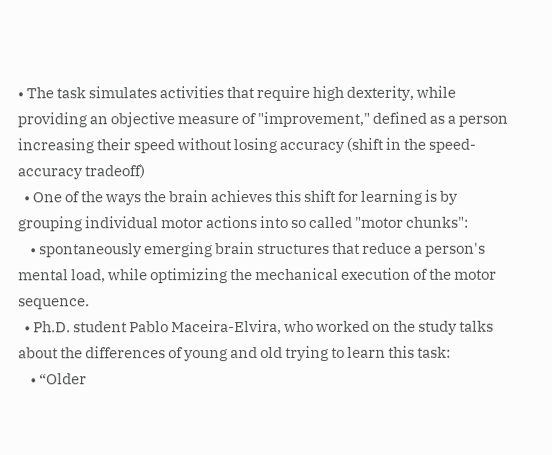• The task simulates activities that require high dexterity, while providing an objective measure of "improvement," defined as a person increasing their speed without losing accuracy (shift in the speed-accuracy tradeoff)
  • One of the ways the brain achieves this shift for learning is by grouping individual motor actions into so called "motor chunks":
    • spontaneously emerging brain structures that reduce a person's mental load, while optimizing the mechanical execution of the motor sequence.
  • Ph.D. student Pablo Maceira-Elvira, who worked on the study talks about the differences of young and old trying to learn this task:
    • “Older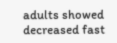adults showed decreased fast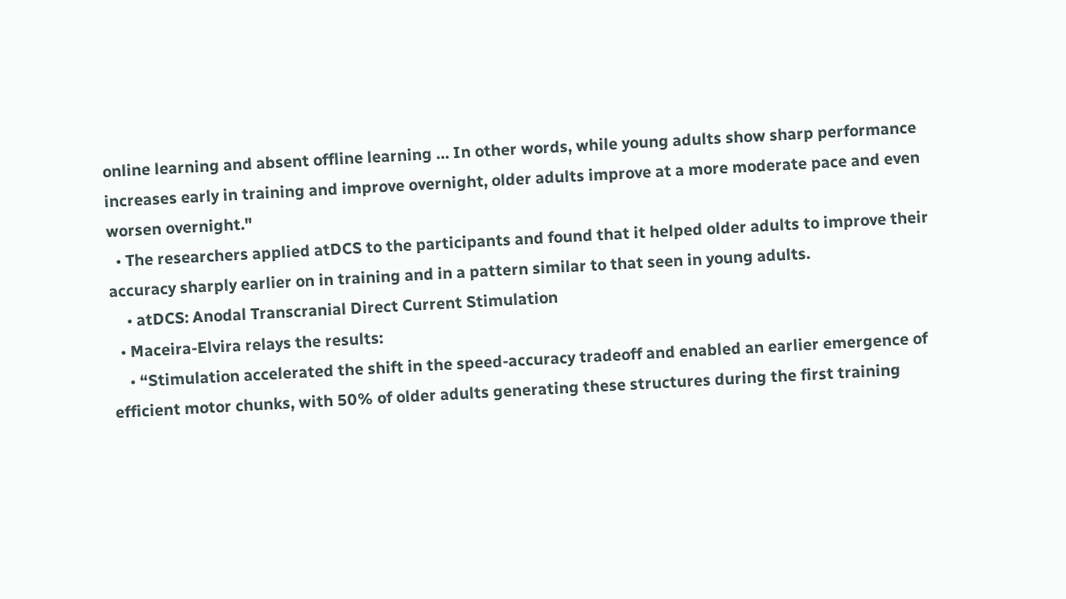online learning and absent offline learning … In other words, while young adults show sharp performance increases early in training and improve overnight, older adults improve at a more moderate pace and even worsen overnight."
  • The researchers applied atDCS to the participants and found that it helped older adults to improve their accuracy sharply earlier on in training and in a pattern similar to that seen in young adults.
    • atDCS: Anodal Transcranial Direct Current Stimulation
  • Maceira-Elvira relays the results:
    • “Stimulation accelerated the shift in the speed-accuracy tradeoff and enabled an earlier emergence of efficient motor chunks, with 50% of older adults generating these structures during the first training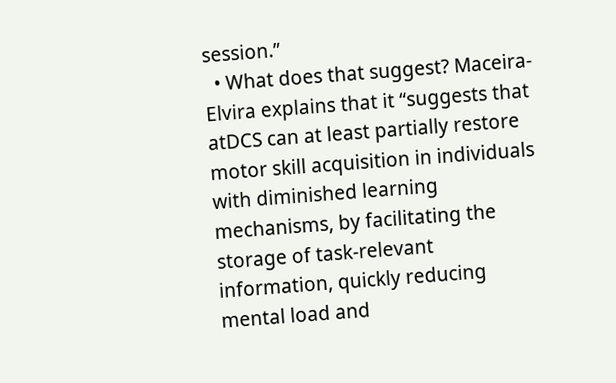session.”
  • What does that suggest? Maceira-Elvira explains that it “suggests that atDCS can at least partially restore motor skill acquisition in individuals with diminished learning mechanisms, by facilitating the storage of task-relevant information, quickly reducing mental load and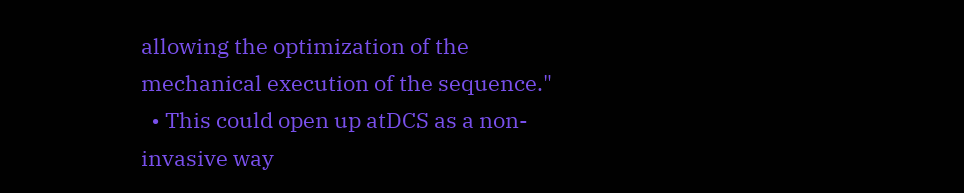allowing the optimization of the mechanical execution of the sequence."
  • This could open up atDCS as a non-invasive way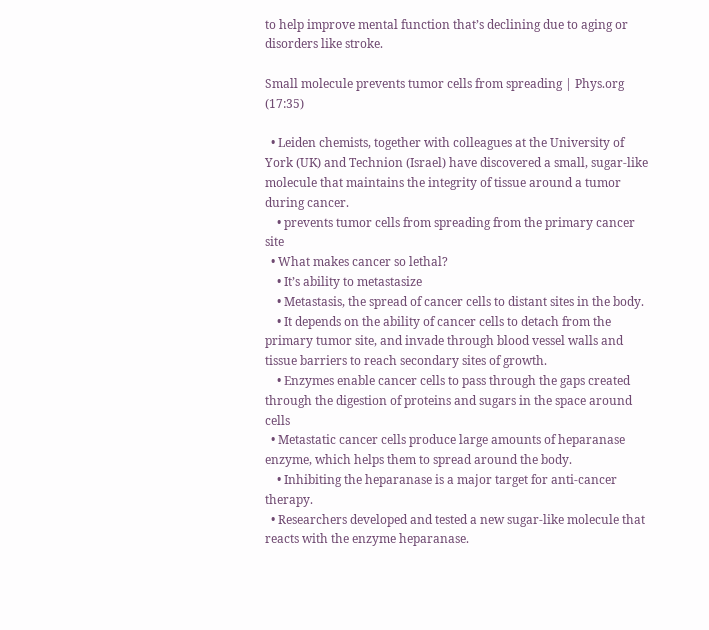to help improve mental function that’s declining due to aging or disorders like stroke.

Small molecule prevents tumor cells from spreading | Phys.org (17:35)

  • Leiden chemists, together with colleagues at the University of York (UK) and Technion (Israel) have discovered a small, sugar-like molecule that maintains the integrity of tissue around a tumor during cancer.
    • prevents tumor cells from spreading from the primary cancer site
  • What makes cancer so lethal?
    • It’s ability to metastasize
    • Metastasis, the spread of cancer cells to distant sites in the body.
    • It depends on the ability of cancer cells to detach from the primary tumor site, and invade through blood vessel walls and tissue barriers to reach secondary sites of growth.
    • Enzymes enable cancer cells to pass through the gaps created through the digestion of proteins and sugars in the space around cells
  • Metastatic cancer cells produce large amounts of heparanase enzyme, which helps them to spread around the body.
    • Inhibiting the heparanase is a major target for anti-cancer therapy.
  • Researchers developed and tested a new sugar-like molecule that reacts with the enzyme heparanase.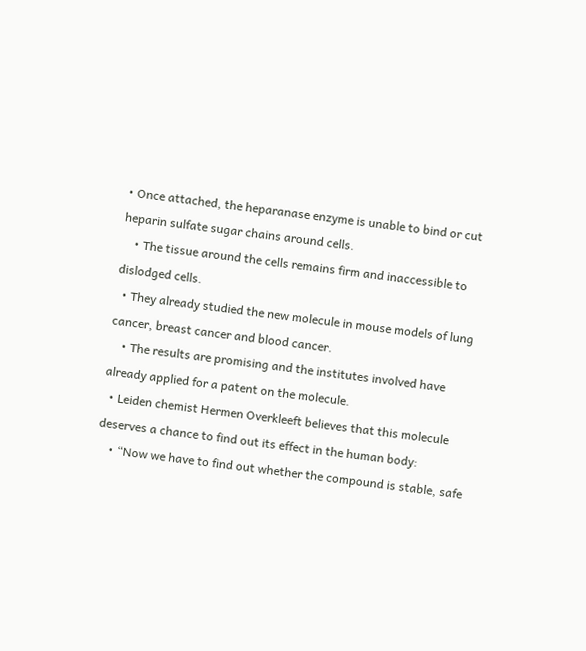• Once attached, the heparanase enzyme is unable to bind or cut heparin sulfate sugar chains around cells.
    • The tissue around the cells remains firm and inaccessible to dislodged cells.
  • They already studied the new molecule in mouse models of lung cancer, breast cancer and blood cancer.
    • The results are promising and the institutes involved have already applied for a patent on the molecule.
  • Leiden chemist Hermen Overkleeft believes that this molecule deserves a chance to find out its effect in the human body:
    • “Now we have to find out whether the compound is stable, safe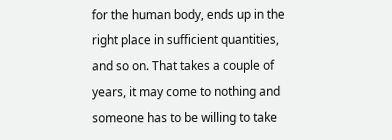for the human body, ends up in the right place in sufficient quantities, and so on. That takes a couple of years, it may come to nothing and someone has to be willing to take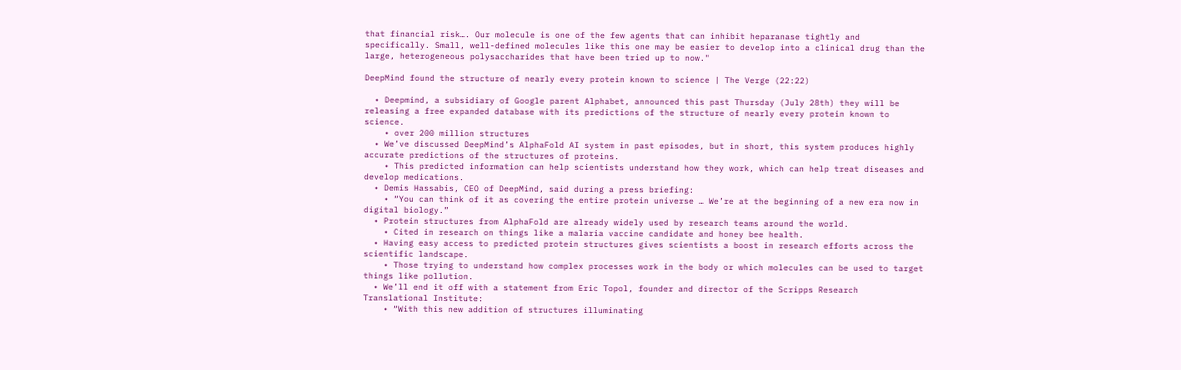that financial risk…. Our molecule is one of the few agents that can inhibit heparanase tightly and specifically. Small, well-defined molecules like this one may be easier to develop into a clinical drug than the large, heterogeneous polysaccharides that have been tried up to now."

DeepMind found the structure of nearly every protein known to science | The Verge (22:22)

  • Deepmind, a subsidiary of Google parent Alphabet, announced this past Thursday (July 28th) they will be releasing a free expanded database with its predictions of the structure of nearly every protein known to science.
    • over 200 million structures
  • We’ve discussed DeepMind’s AlphaFold AI system in past episodes, but in short, this system produces highly accurate predictions of the structures of proteins.
    • This predicted information can help scientists understand how they work, which can help treat diseases and develop medications.
  • Demis Hassabis, CEO of DeepMind, said during a press briefing:
    • “You can think of it as covering the entire protein universe … We’re at the beginning of a new era now in digital biology.”
  • Protein structures from AlphaFold are already widely used by research teams around the world.
    • Cited in research on things like a malaria vaccine candidate and honey bee health.
  • Having easy access to predicted protein structures gives scientists a boost in research efforts across the scientific landscape.
    • Those trying to understand how complex processes work in the body or which molecules can be used to target things like pollution.
  • We’ll end it off with a statement from Eric Topol, founder and director of the Scripps Research Translational Institute:
    • “With this new addition of structures illuminating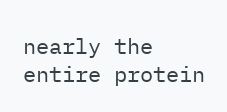nearly the entire protein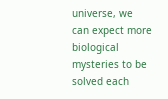universe, we can expect more biological mysteries to be solved each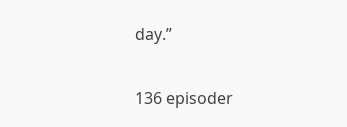day.”

136 episoder